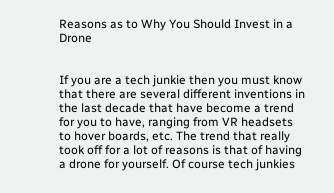Reasons as to Why You Should Invest in a Drone


If you are a tech junkie then you must know that there are several different inventions in the last decade that have become a trend for you to have, ranging from VR headsets to hover boards, etc. The trend that really took off for a lot of reasons is that of having a drone for yourself. Of course tech junkies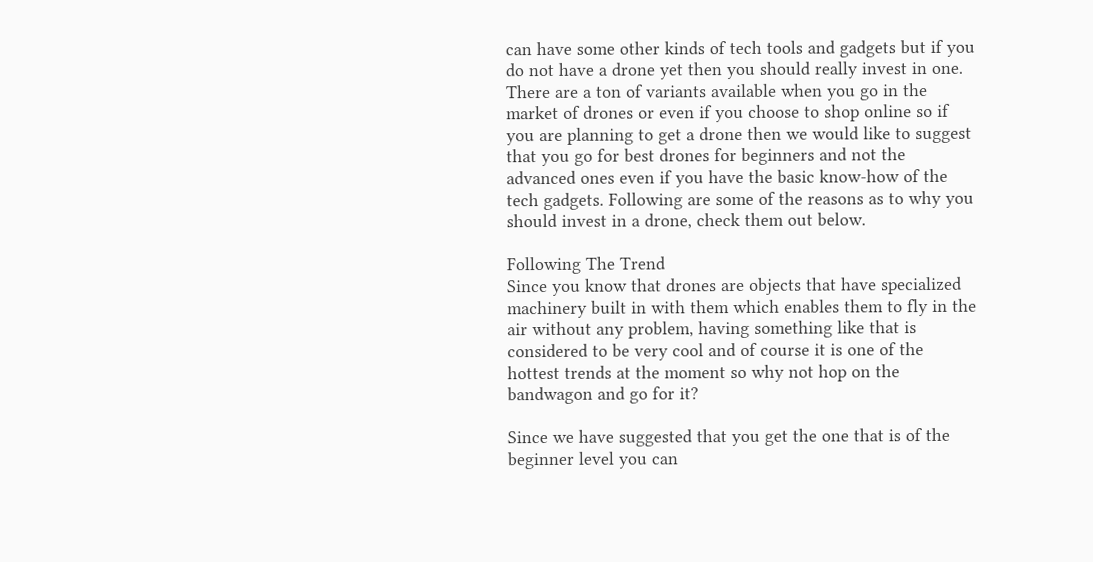can have some other kinds of tech tools and gadgets but if you do not have a drone yet then you should really invest in one. There are a ton of variants available when you go in the market of drones or even if you choose to shop online so if you are planning to get a drone then we would like to suggest that you go for best drones for beginners and not the advanced ones even if you have the basic know-how of the tech gadgets. Following are some of the reasons as to why you should invest in a drone, check them out below.

Following The Trend
Since you know that drones are objects that have specialized machinery built in with them which enables them to fly in the air without any problem, having something like that is considered to be very cool and of course it is one of the hottest trends at the moment so why not hop on the bandwagon and go for it?

Since we have suggested that you get the one that is of the beginner level you can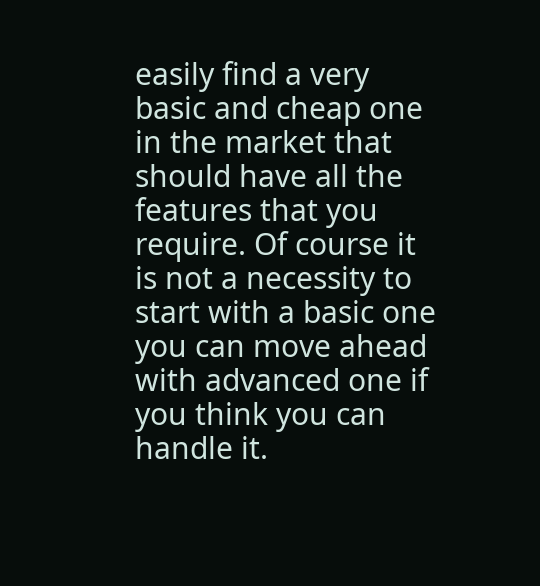easily find a very basic and cheap one in the market that should have all the features that you require. Of course it is not a necessity to start with a basic one you can move ahead with advanced one if you think you can handle it.